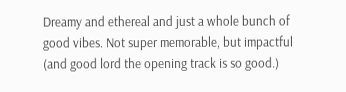Dreamy and ethereal and just a whole bunch of good vibes. Not super memorable, but impactful (and good lord the opening track is so good.)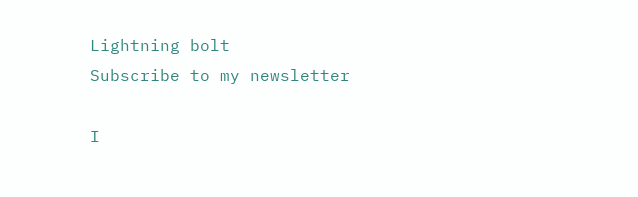Lightning bolt
Subscribe to my newsletter

I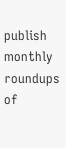publish monthly roundups of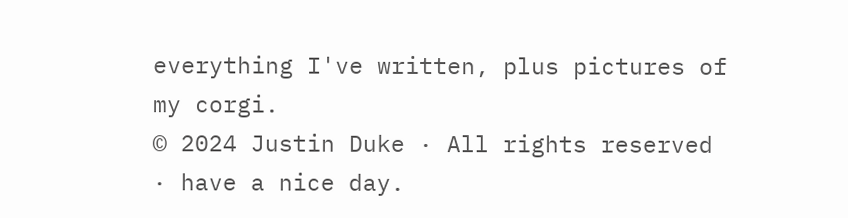everything I've written, plus pictures of my corgi.
© 2024 Justin Duke · All rights reserved · have a nice day.